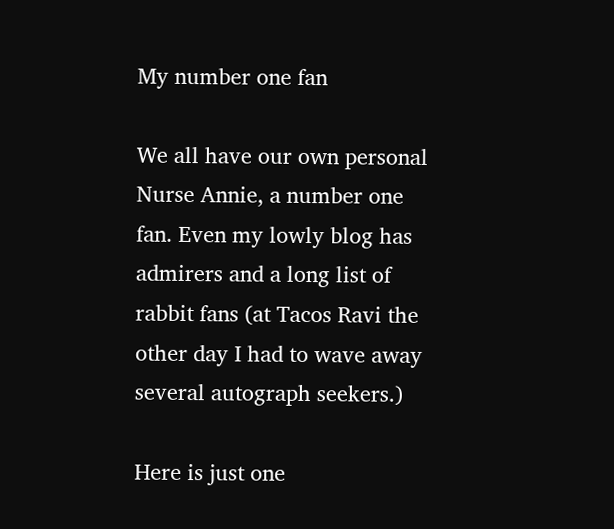My number one fan

We all have our own personal Nurse Annie, a number one fan. Even my lowly blog has admirers and a long list of rabbit fans (at Tacos Ravi the other day I had to wave away several autograph seekers.)

Here is just one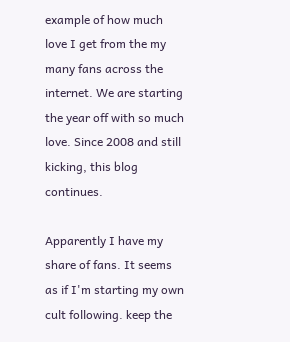example of how much love I get from the my many fans across the internet. We are starting the year off with so much love. Since 2008 and still kicking, this blog continues.

Apparently I have my share of fans. It seems as if I'm starting my own cult following. keep the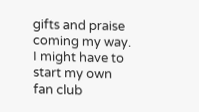gifts and praise coming my way. I might have to start my own fan club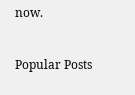now.


Popular Posts